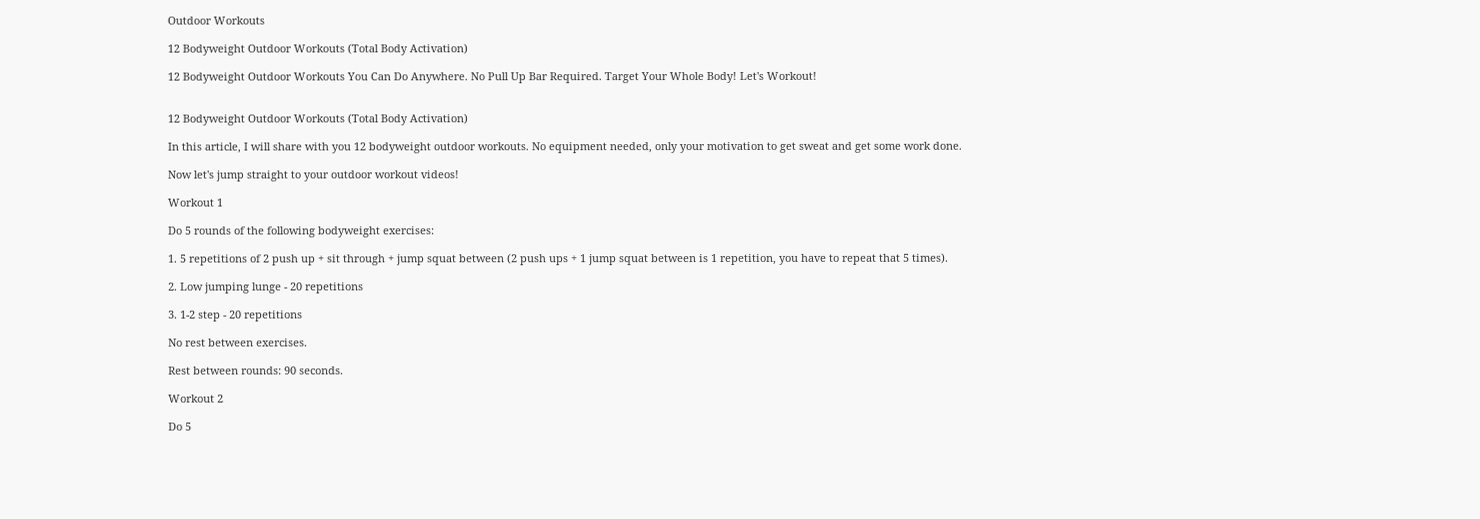Outdoor Workouts

12 Bodyweight Outdoor Workouts (Total Body Activation)

12 Bodyweight Outdoor Workouts You Can Do Anywhere. No Pull Up Bar Required. Target Your Whole Body! Let's Workout!


12 Bodyweight Outdoor Workouts (Total Body Activation)

In this article, I will share with you 12 bodyweight outdoor workouts. No equipment needed, only your motivation to get sweat and get some work done.

Now let's jump straight to your outdoor workout videos!

Workout 1

Do 5 rounds of the following bodyweight exercises:

1. 5 repetitions of 2 push up + sit through + jump squat between (2 push ups + 1 jump squat between is 1 repetition, you have to repeat that 5 times).

2. Low jumping lunge - 20 repetitions

3. 1-2 step - 20 repetitions

No rest between exercises.

Rest between rounds: 90 seconds.

Workout 2

Do 5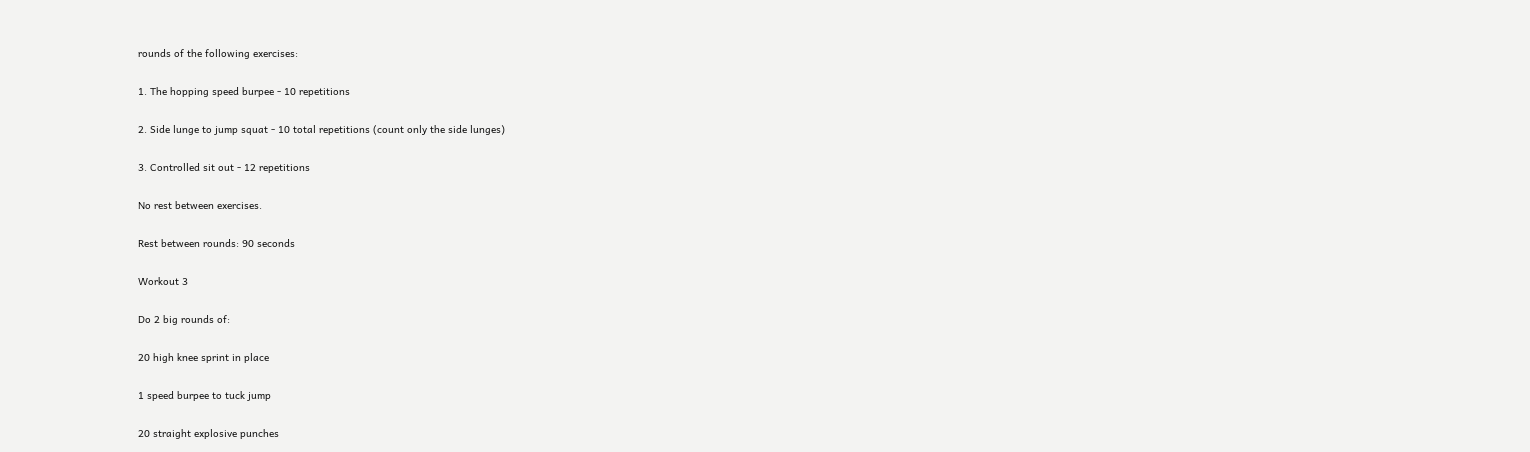rounds of the following exercises:

1. The hopping speed burpee - 10 repetitions

2. Side lunge to jump squat - 10 total repetitions (count only the side lunges)

3. Controlled sit out - 12 repetitions

No rest between exercises.

Rest between rounds: 90 seconds

Workout 3

Do 2 big rounds of:

20 high knee sprint in place

1 speed burpee to tuck jump

20 straight explosive punches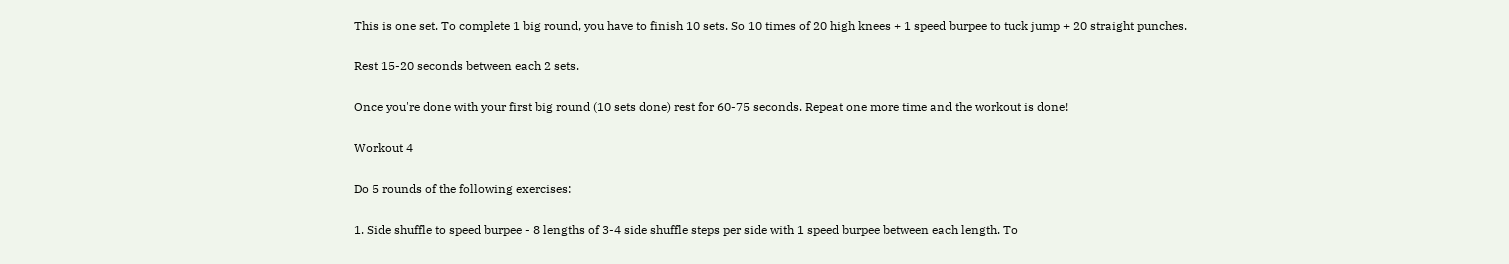This is one set. To complete 1 big round, you have to finish 10 sets. So 10 times of 20 high knees + 1 speed burpee to tuck jump + 20 straight punches.

Rest 15-20 seconds between each 2 sets.

Once you're done with your first big round (10 sets done) rest for 60-75 seconds. Repeat one more time and the workout is done!

Workout 4

Do 5 rounds of the following exercises:

1. Side shuffle to speed burpee - 8 lengths of 3-4 side shuffle steps per side with 1 speed burpee between each length. To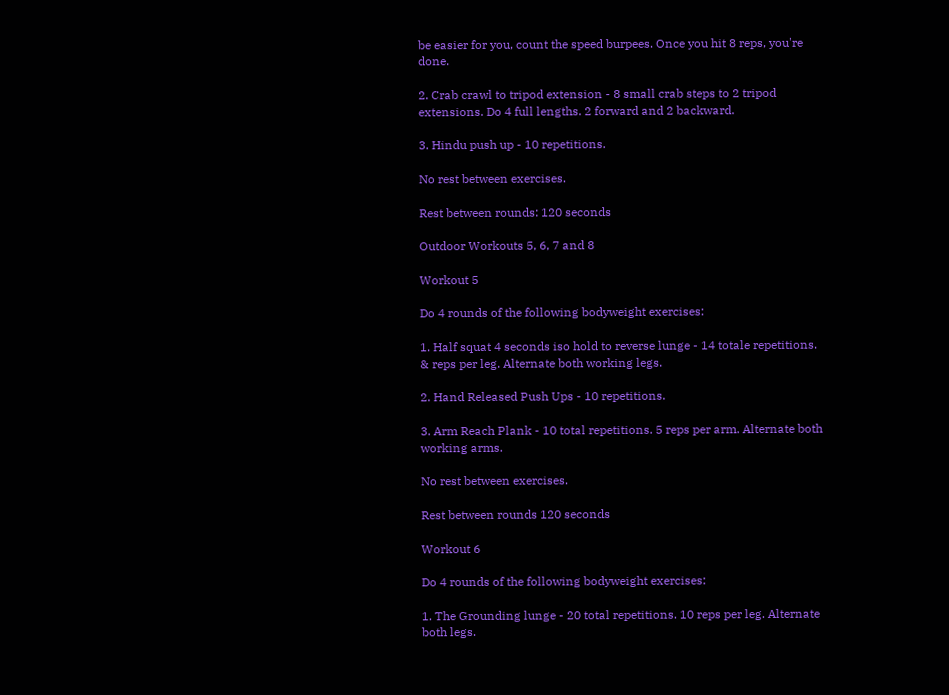be easier for you, count the speed burpees. Once you hit 8 reps, you're done.

2. Crab crawl to tripod extension - 8 small crab steps to 2 tripod extensions. Do 4 full lengths. 2 forward and 2 backward.

3. Hindu push up - 10 repetitions.

No rest between exercises.

Rest between rounds: 120 seconds

Outdoor Workouts 5, 6, 7 and 8

Workout 5

Do 4 rounds of the following bodyweight exercises:

1. Half squat 4 seconds iso hold to reverse lunge - 14 totale repetitions. & reps per leg. Alternate both working legs.

2. Hand Released Push Ups - 10 repetitions.

3. Arm Reach Plank - 10 total repetitions. 5 reps per arm. Alternate both working arms.

No rest between exercises.

Rest between rounds 120 seconds

Workout 6

Do 4 rounds of the following bodyweight exercises:

1. The Grounding lunge - 20 total repetitions. 10 reps per leg. Alternate both legs.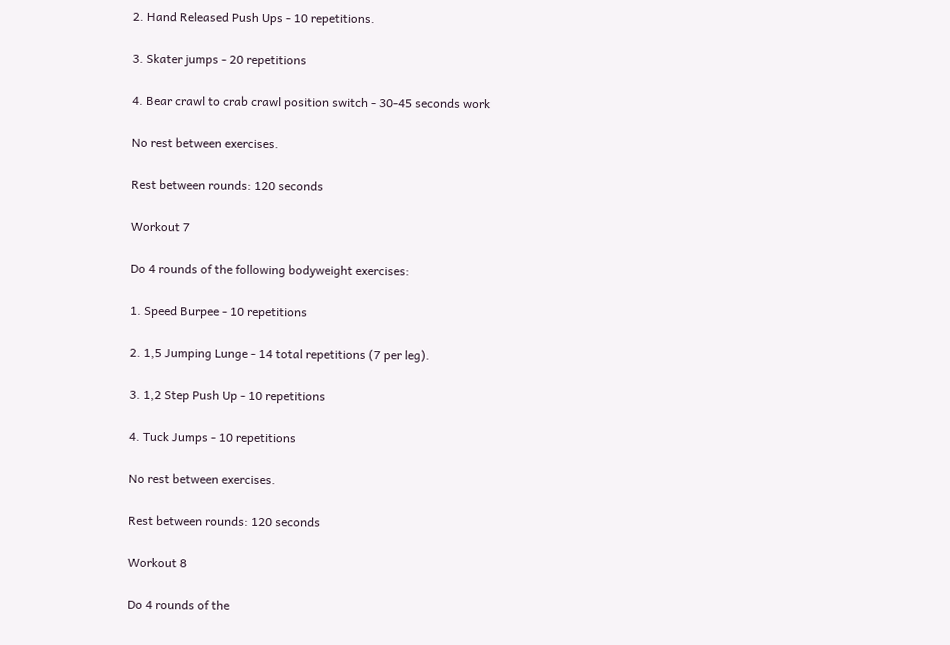2. Hand Released Push Ups - 10 repetitions.

3. Skater jumps - 20 repetitions

4. Bear crawl to crab crawl position switch - 30-45 seconds work

No rest between exercises.

Rest between rounds: 120 seconds

Workout 7

Do 4 rounds of the following bodyweight exercises:

1. Speed Burpee - 10 repetitions

2. 1,5 Jumping Lunge - 14 total repetitions (7 per leg).

3. 1,2 Step Push Up - 10 repetitions

4. Tuck Jumps - 10 repetitions

No rest between exercises.

Rest between rounds: 120 seconds

Workout 8

Do 4 rounds of the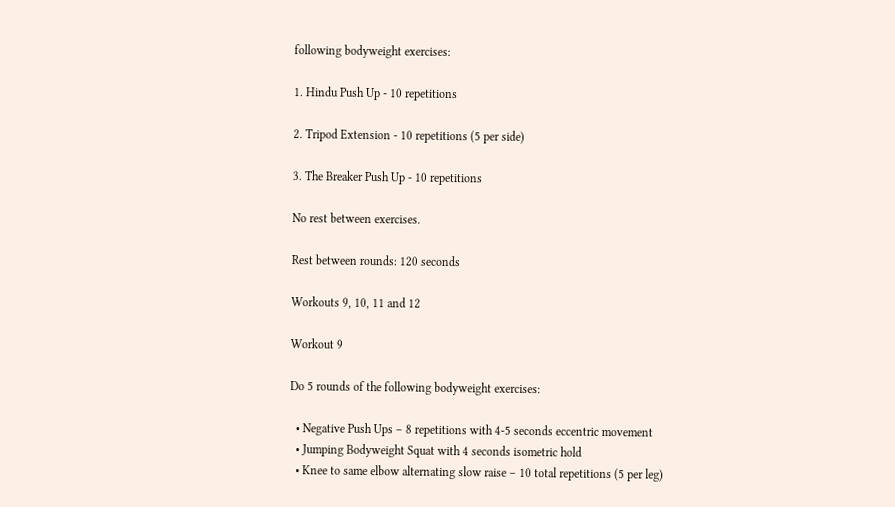following bodyweight exercises:

1. Hindu Push Up - 10 repetitions

2. Tripod Extension - 10 repetitions (5 per side)

3. The Breaker Push Up - 10 repetitions

No rest between exercises.

Rest between rounds: 120 seconds

Workouts 9, 10, 11 and 12

Workout 9

Do 5 rounds of the following bodyweight exercises:

  • Negative Push Ups – 8 repetitions with 4-5 seconds eccentric movement
  • Jumping Bodyweight Squat with 4 seconds isometric hold
  • Knee to same elbow alternating slow raise – 10 total repetitions (5 per leg)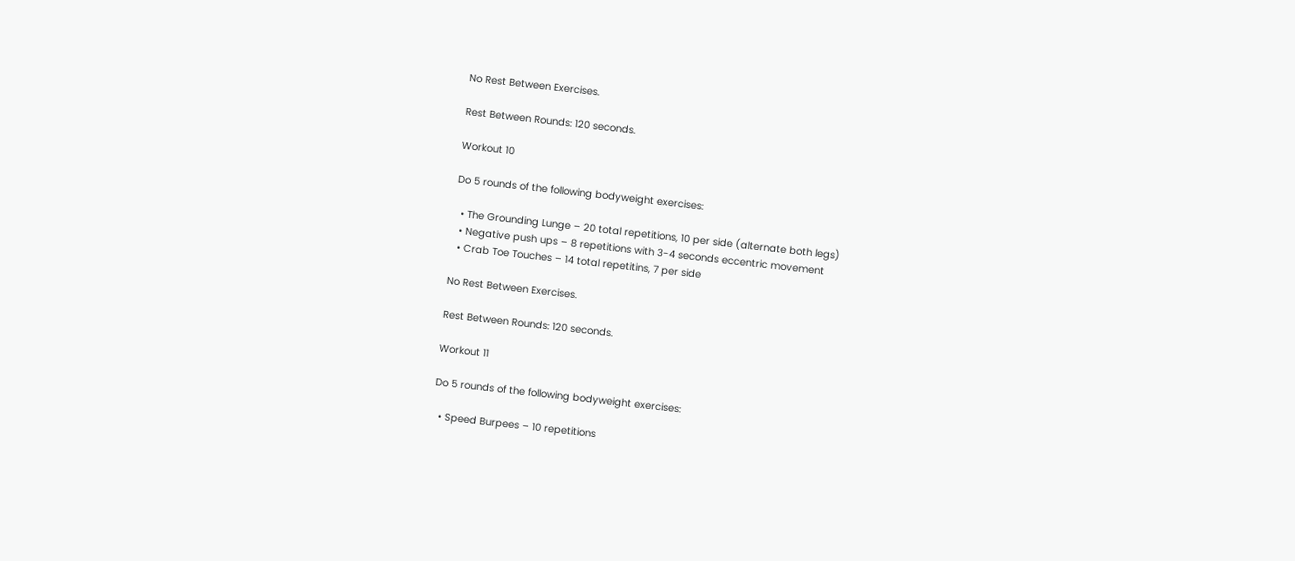No Rest Between Exercises.

Rest Between Rounds: 120 seconds.

Workout 10

Do 5 rounds of the following bodyweight exercises:

  • The Grounding Lunge – 20 total repetitions, 10 per side (alternate both legs)
  • Negative push ups – 8 repetitions with 3-4 seconds eccentric movement
  • Crab Toe Touches – 14 total repetitins, 7 per side

No Rest Between Exercises.

Rest Between Rounds: 120 seconds.

Workout 11

Do 5 rounds of the following bodyweight exercises:

  • Speed Burpees – 10 repetitions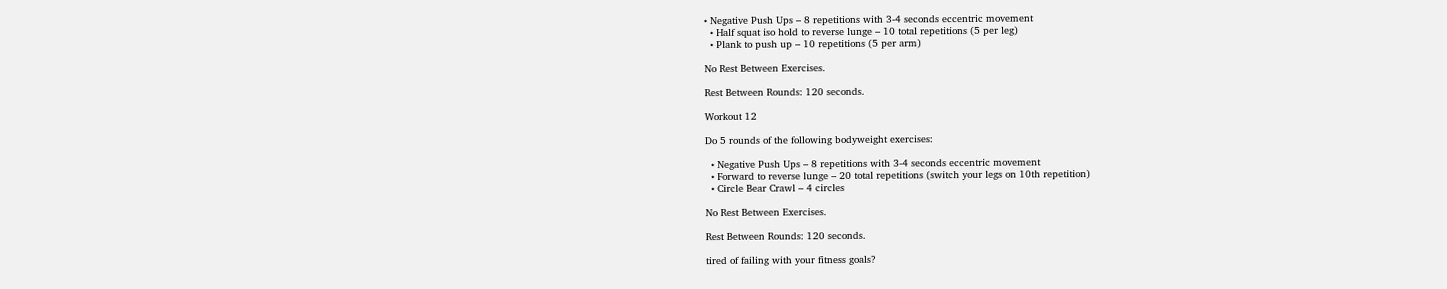• Negative Push Ups – 8 repetitions with 3-4 seconds eccentric movement
  • Half squat iso hold to reverse lunge – 10 total repetitions (5 per leg)
  • Plank to push up – 10 repetitions (5 per arm)

No Rest Between Exercises.

Rest Between Rounds: 120 seconds.

Workout 12

Do 5 rounds of the following bodyweight exercises:

  • Negative Push Ups – 8 repetitions with 3-4 seconds eccentric movement
  • Forward to reverse lunge – 20 total repetitions (switch your legs on 10th repetition)
  • Circle Bear Crawl – 4 circles

No Rest Between Exercises.

Rest Between Rounds: 120 seconds.

tired of failing with your fitness goals?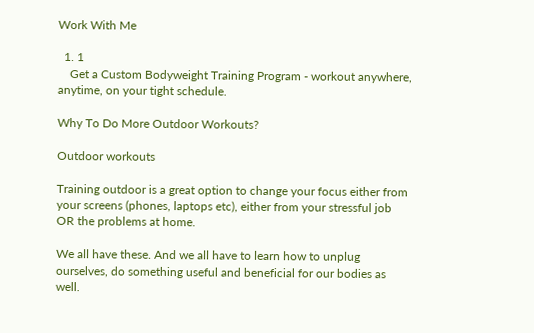Work With Me

  1. 1
    Get a Custom Bodyweight Training Program - workout anywhere, anytime, on your tight schedule.

Why To Do More Outdoor Workouts?

Outdoor workouts

Training outdoor is a great option to change your focus either from your screens (phones, laptops etc), either from your stressful job OR the problems at home.

We all have these. And we all have to learn how to unplug ourselves, do something useful and beneficial for our bodies as well.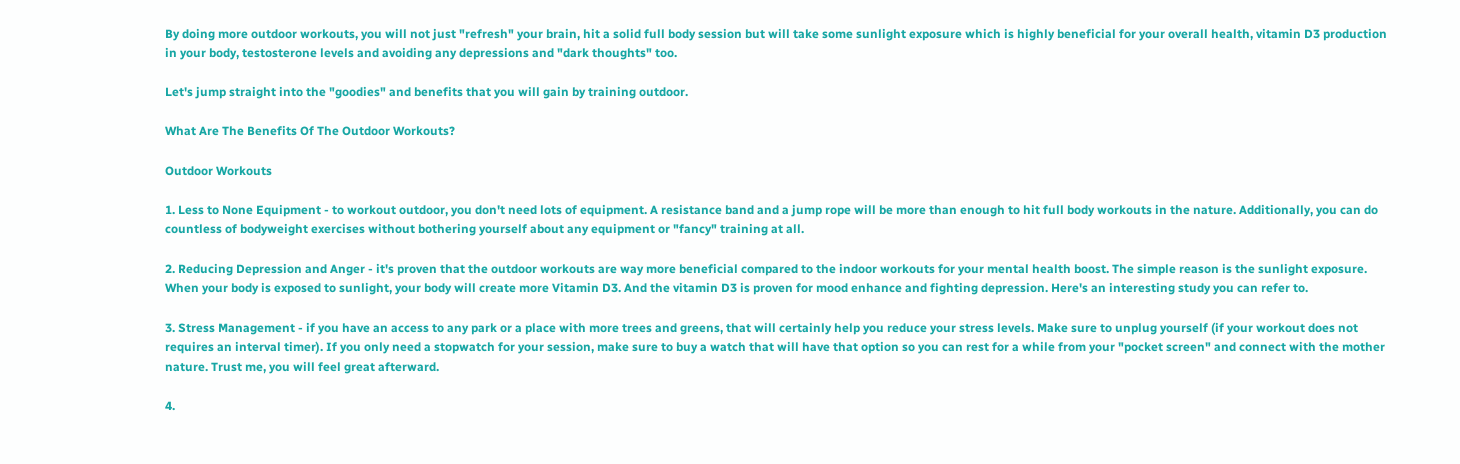By doing more outdoor workouts, you will not just "refresh" your brain, hit a solid full body session but will take some sunlight exposure which is highly beneficial for your overall health, vitamin D3 production in your body, testosterone levels and avoiding any depressions and "dark thoughts" too.

Let's jump straight into the "goodies" and benefits that you will gain by training outdoor.

What Are The Benefits Of The Outdoor Workouts?

Outdoor Workouts

1. Less to None Equipment - to workout outdoor, you don't need lots of equipment. A resistance band and a jump rope will be more than enough to hit full body workouts in the nature. Additionally, you can do countless of bodyweight exercises without bothering yourself about any equipment or "fancy" training at all.

2. Reducing Depression and Anger - it's proven that the outdoor workouts are way more beneficial compared to the indoor workouts for your mental health boost. The simple reason is the sunlight exposure. When your body is exposed to sunlight, your body will create more Vitamin D3. And the vitamin D3 is proven for mood enhance and fighting depression. Here's an interesting study you can refer to.

3. Stress Management - if you have an access to any park or a place with more trees and greens, that will certainly help you reduce your stress levels. Make sure to unplug yourself (if your workout does not requires an interval timer). If you only need a stopwatch for your session, make sure to buy a watch that will have that option so you can rest for a while from your "pocket screen" and connect with the mother nature. Trust me, you will feel great afterward.

4.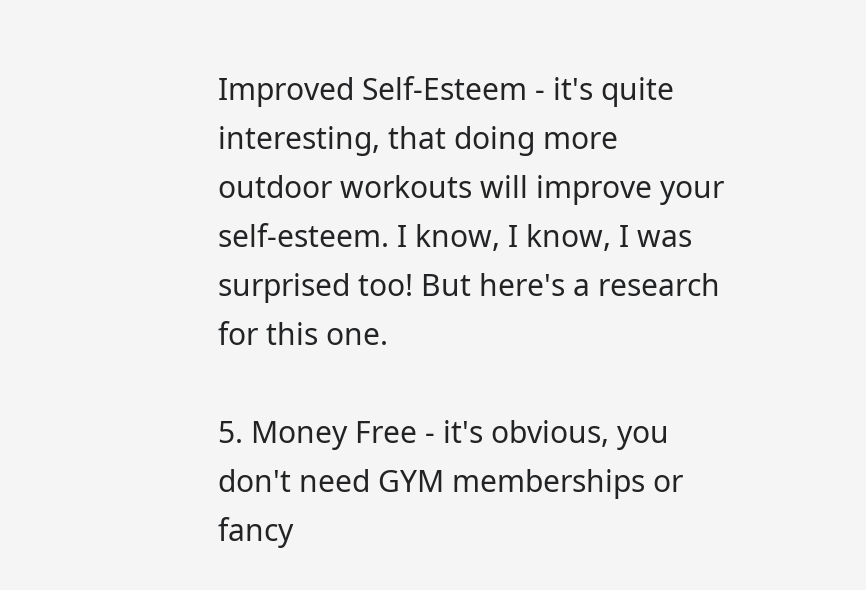Improved Self-Esteem - it's quite interesting, that doing more outdoor workouts will improve your self-esteem. I know, I know, I was surprised too! But here's a research for this one.

5. Money Free - it's obvious, you don't need GYM memberships or fancy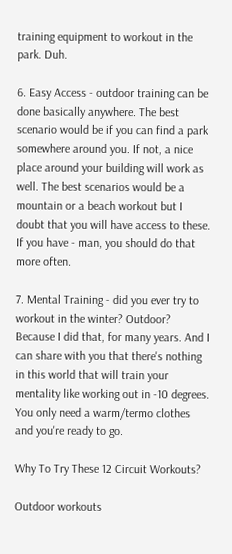training equipment to workout in the park. Duh.

6. Easy Access - outdoor training can be done basically anywhere. The best scenario would be if you can find a park somewhere around you. If not, a nice place around your building will work as well. The best scenarios would be a mountain or a beach workout but I doubt that you will have access to these. If you have - man, you should do that more often.

7. Mental Training - did you ever try to workout in the winter? Outdoor? Because I did that, for many years. And I can share with you that there's nothing in this world that will train your mentality like working out in -10 degrees. You only need a warm/termo clothes and you're ready to go.

Why To Try These 12 Circuit Workouts?

Outdoor workouts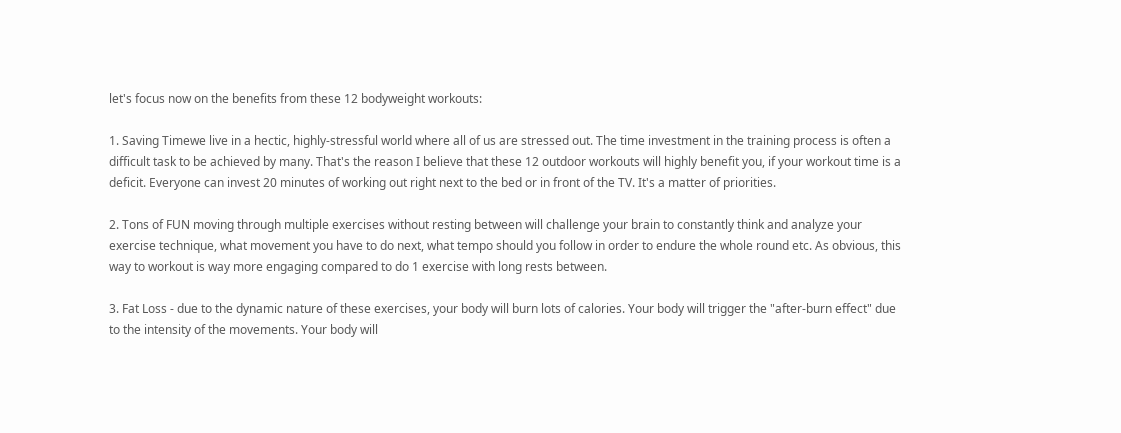let's focus now on the benefits from these 12 bodyweight workouts:

1. Saving Timewe live in a hectic, highly-stressful world where all of us are stressed out. The time investment in the training process is often a difficult task to be achieved by many. That's the reason I believe that these 12 outdoor workouts will highly benefit you, if your workout time is a deficit. Everyone can invest 20 minutes of working out right next to the bed or in front of the TV. It's a matter of priorities.

2. Tons of FUN moving through multiple exercises without resting between will challenge your brain to constantly think and analyze your exercise technique, what movement you have to do next, what tempo should you follow in order to endure the whole round etc. As obvious, this way to workout is way more engaging compared to do 1 exercise with long rests between.

3. Fat Loss - due to the dynamic nature of these exercises, your body will burn lots of calories. Your body will trigger the "after-burn effect" due to the intensity of the movements. Your body will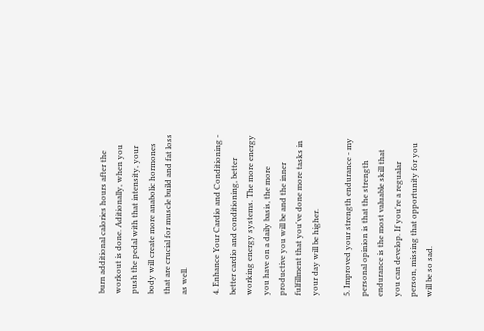burn additional calories hours after the workout is done. Aditionally, when you push the pedal with that intensity, your body will create more anabolic hormones that are crucial for muscle build and fat loss as well.

4. Enhance Your Cardio and Conditioning - better cardio and conditioning, better working energy systems. The more energy you have on a daily basis, the more productive you will be and the inner fulfillment that you've done more tasks in your day will be higher.

5. Improved your strength endurance - my personal opinion is that the strength endurance is the most valuable skill that you can develop. If you're a regualar person, missing that opportunity for you will be so sad.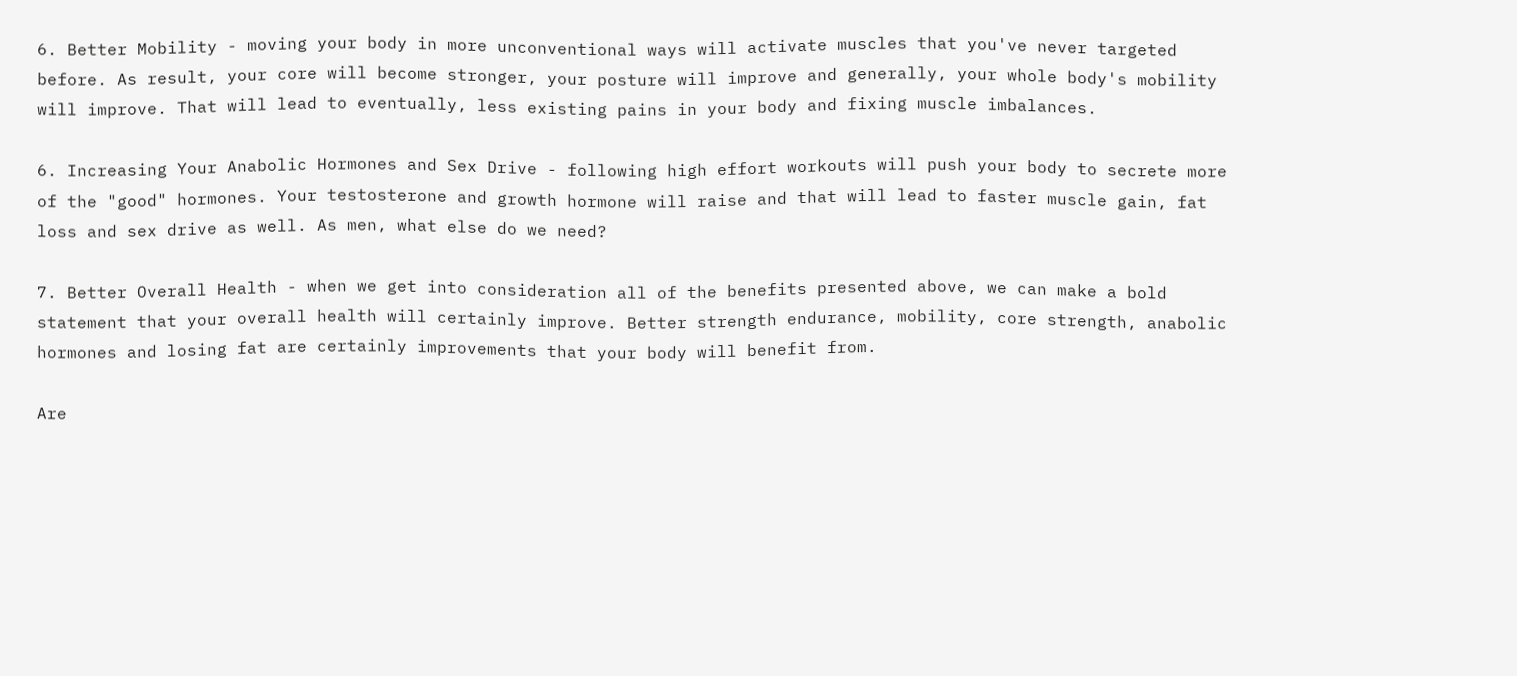6. Better Mobility - moving your body in more unconventional ways will activate muscles that you've never targeted before. As result, your core will become stronger, your posture will improve and generally, your whole body's mobility will improve. That will lead to eventually, less existing pains in your body and fixing muscle imbalances.

6. Increasing Your Anabolic Hormones and Sex Drive - following high effort workouts will push your body to secrete more of the "good" hormones. Your testosterone and growth hormone will raise and that will lead to faster muscle gain, fat loss and sex drive as well. As men, what else do we need?

7. Better Overall Health - when we get into consideration all of the benefits presented above, we can make a bold statement that your overall health will certainly improve. Better strength endurance, mobility, core strength, anabolic hormones and losing fat are certainly improvements that your body will benefit from.

Are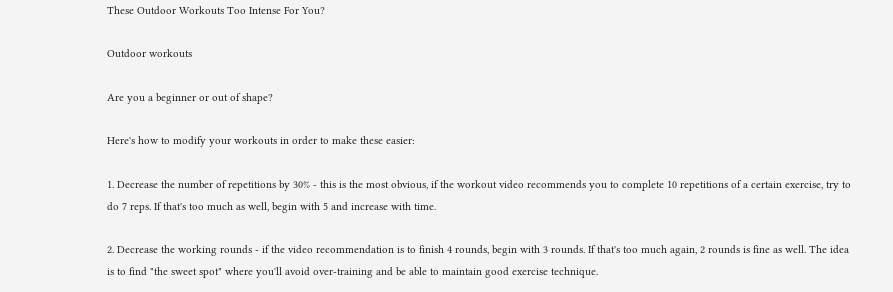These Outdoor Workouts Too Intense For You?

Outdoor workouts

Are you a beginner or out of shape?

Here's how to modify your workouts in order to make these easier:

1. Decrease the number of repetitions by 30% - this is the most obvious, if the workout video recommends you to complete 10 repetitions of a certain exercise, try to do 7 reps. If that's too much as well, begin with 5 and increase with time.

2. Decrease the working rounds - if the video recommendation is to finish 4 rounds, begin with 3 rounds. If that's too much again, 2 rounds is fine as well. The idea is to find "the sweet spot" where you'll avoid over-training and be able to maintain good exercise technique.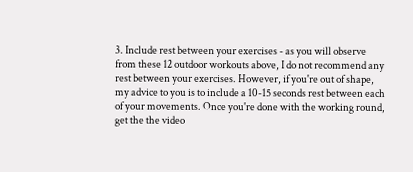3. Include rest between your exercises - as you will observe from these 12 outdoor workouts above, I do not recommend any rest between your exercises. However, if you're out of shape, my advice to you is to include a 10-15 seconds rest between each of your movements. Once you're done with the working round, get the the video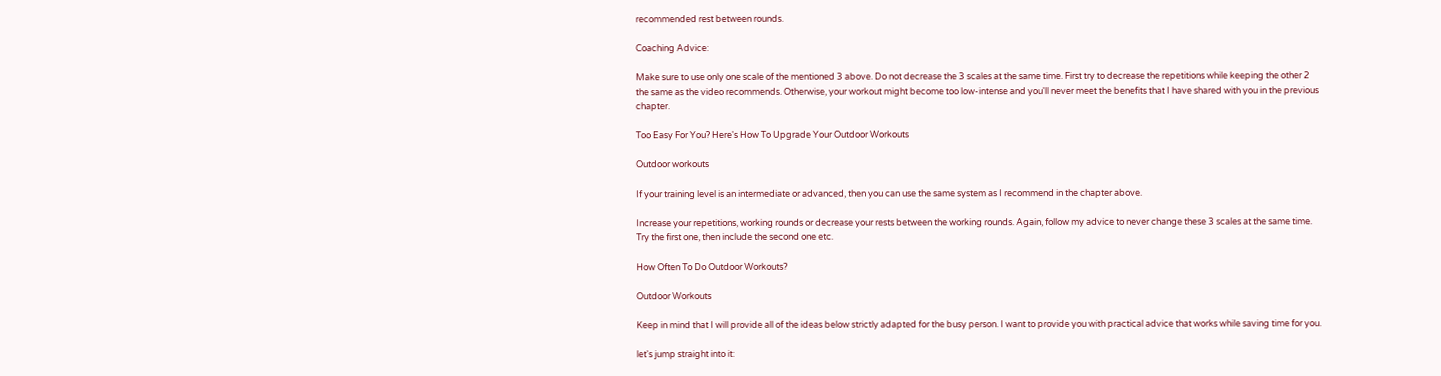recommended rest between rounds.

Coaching Advice:

Make sure to use only one scale of the mentioned 3 above. Do not decrease the 3 scales at the same time. First try to decrease the repetitions while keeping the other 2 the same as the video recommends. Otherwise, your workout might become too low-intense and you'll never meet the benefits that I have shared with you in the previous chapter.

Too Easy For You? Here's How To Upgrade Your Outdoor Workouts

Outdoor workouts

If your training level is an intermediate or advanced, then you can use the same system as I recommend in the chapter above.

Increase your repetitions, working rounds or decrease your rests between the working rounds. Again, follow my advice to never change these 3 scales at the same time. Try the first one, then include the second one etc.

How Often To Do Outdoor Workouts?

Outdoor Workouts

Keep in mind that I will provide all of the ideas below strictly adapted for the busy person. I want to provide you with practical advice that works while saving time for you.

let's jump straight into it: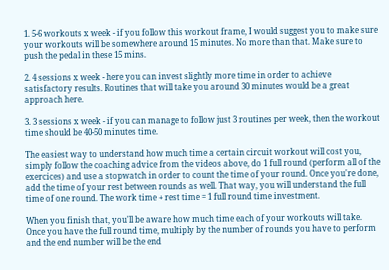1. 5-6 workouts x week - if you follow this workout frame, I would suggest you to make sure your workouts will be somewhere around 15 minutes. No more than that. Make sure to push the pedal in these 15 mins.

2. 4 sessions x week - here you can invest slightly more time in order to achieve satisfactory results. Routines that will take you around 30 minutes would be a great approach here.

3. 3 sessions x week - if you can manage to follow just 3 routines per week, then the workout time should be 40-50 minutes time.

The easiest way to understand how much time a certain circuit workout will cost you, simply follow the coaching advice from the videos above, do 1 full round (perform all of the exercices) and use a stopwatch in order to count the time of your round. Once you're done, add the time of your rest between rounds as well. That way, you will understand the full time of one round. The work time + rest time = 1 full round time investment.

When you finish that, you'll be aware how much time each of your workouts will take. Once you have the full round time, multiply by the number of rounds you have to perform and the end number will be the end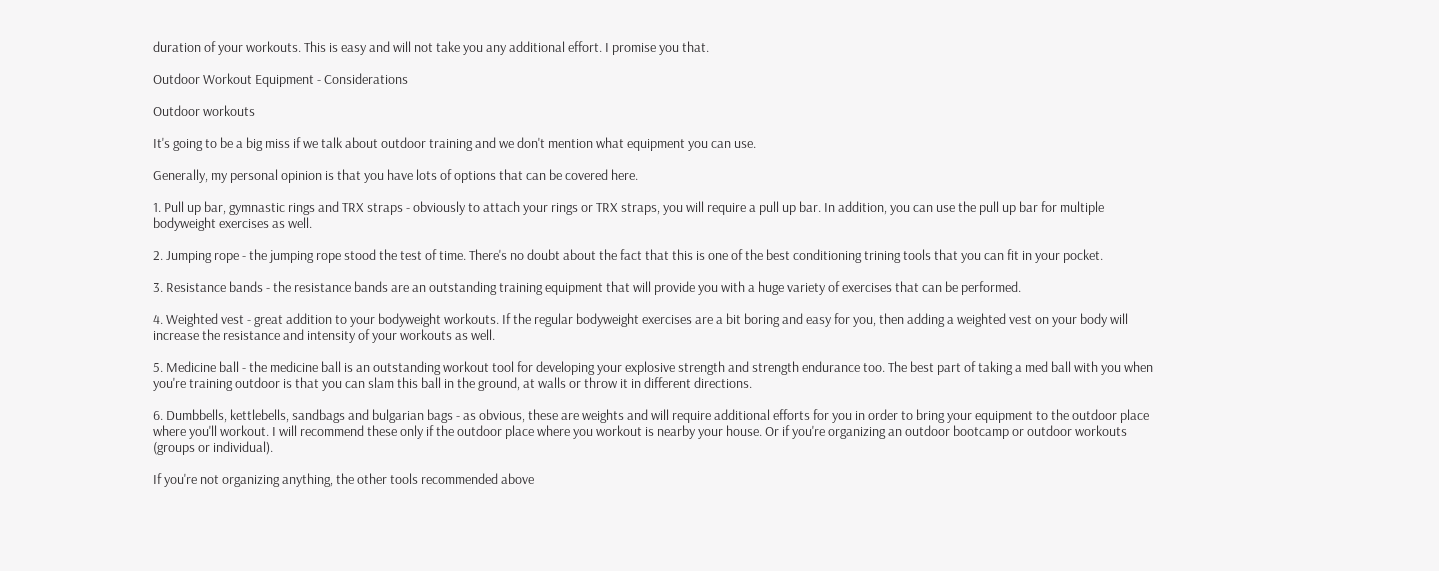duration of your workouts. This is easy and will not take you any additional effort. I promise you that.

Outdoor Workout Equipment - Considerations

Outdoor workouts

It's going to be a big miss if we talk about outdoor training and we don't mention what equipment you can use.

Generally, my personal opinion is that you have lots of options that can be covered here.

1. Pull up bar, gymnastic rings and TRX straps - obviously to attach your rings or TRX straps, you will require a pull up bar. In addition, you can use the pull up bar for multiple bodyweight exercises as well.

2. Jumping rope - the jumping rope stood the test of time. There's no doubt about the fact that this is one of the best conditioning trining tools that you can fit in your pocket.

3. Resistance bands - the resistance bands are an outstanding training equipment that will provide you with a huge variety of exercises that can be performed.

4. Weighted vest - great addition to your bodyweight workouts. If the regular bodyweight exercises are a bit boring and easy for you, then adding a weighted vest on your body will increase the resistance and intensity of your workouts as well.

5. Medicine ball - the medicine ball is an outstanding workout tool for developing your explosive strength and strength endurance too. The best part of taking a med ball with you when you're training outdoor is that you can slam this ball in the ground, at walls or throw it in different directions.

6. Dumbbells, kettlebells, sandbags and bulgarian bags - as obvious, these are weights and will require additional efforts for you in order to bring your equipment to the outdoor place where you'll workout. I will recommend these only if the outdoor place where you workout is nearby your house. Or if you're organizing an outdoor bootcamp or outdoor workouts (groups or individual).

If you're not organizing anything, the other tools recommended above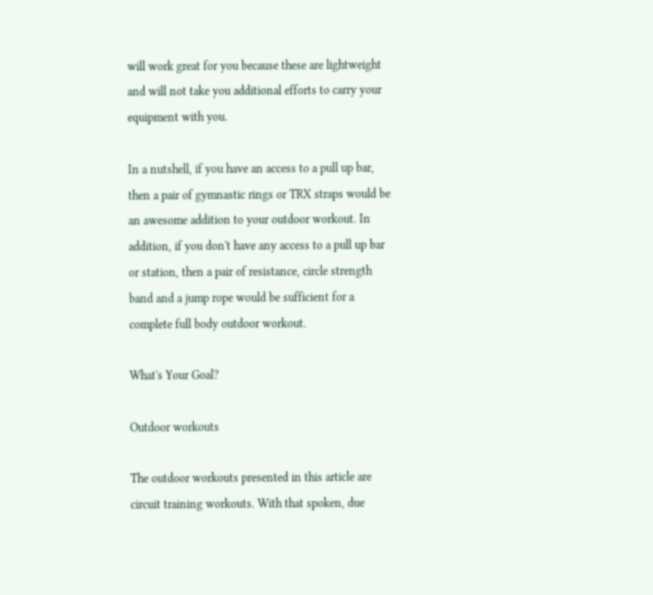will work great for you because these are lightweight and will not take you additional efforts to carry your equipment with you.

In a nutshell, if you have an access to a pull up bar, then a pair of gymnastic rings or TRX straps would be an awesome addition to your outdoor workout. In addition, if you don't have any access to a pull up bar or station, then a pair of resistance, circle strength band and a jump rope would be sufficient for a complete full body outdoor workout.

What's Your Goal?

Outdoor workouts

The outdoor workouts presented in this article are circuit training workouts. With that spoken, due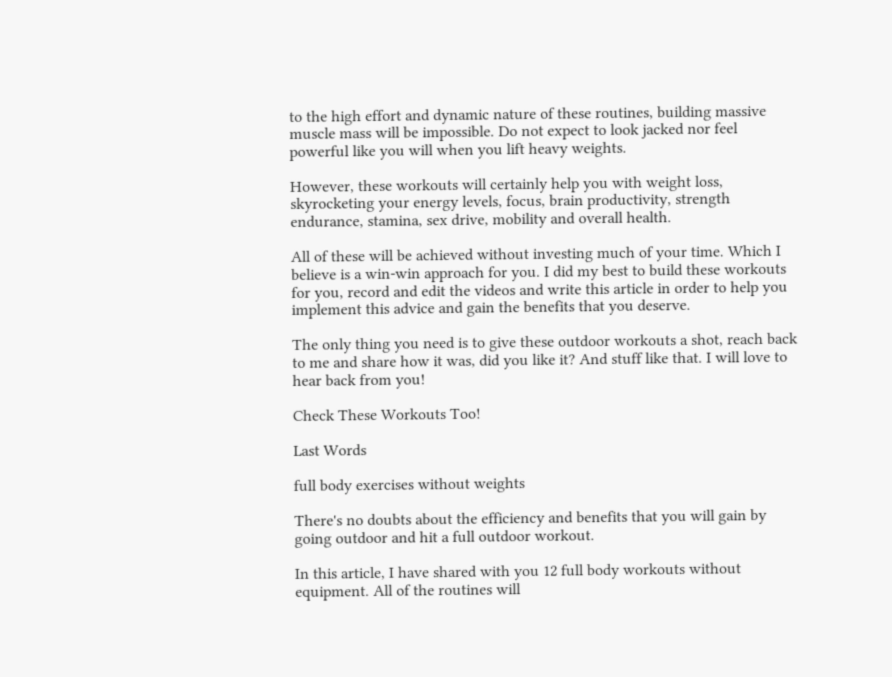to the high effort and dynamic nature of these routines, building massive muscle mass will be impossible. Do not expect to look jacked nor feel powerful like you will when you lift heavy weights.

However, these workouts will certainly help you with weight loss, skyrocketing your energy levels, focus, brain productivity, strength endurance, stamina, sex drive, mobility and overall health.

All of these will be achieved without investing much of your time. Which I believe is a win-win approach for you. I did my best to build these workouts for you, record and edit the videos and write this article in order to help you implement this advice and gain the benefits that you deserve.

The only thing you need is to give these outdoor workouts a shot, reach back to me and share how it was, did you like it? And stuff like that. I will love to hear back from you!

Check These Workouts Too!

Last Words

full body exercises without weights

There's no doubts about the efficiency and benefits that you will gain by going outdoor and hit a full outdoor workout.

In this article, I have shared with you 12 full body workouts without equipment. All of the routines will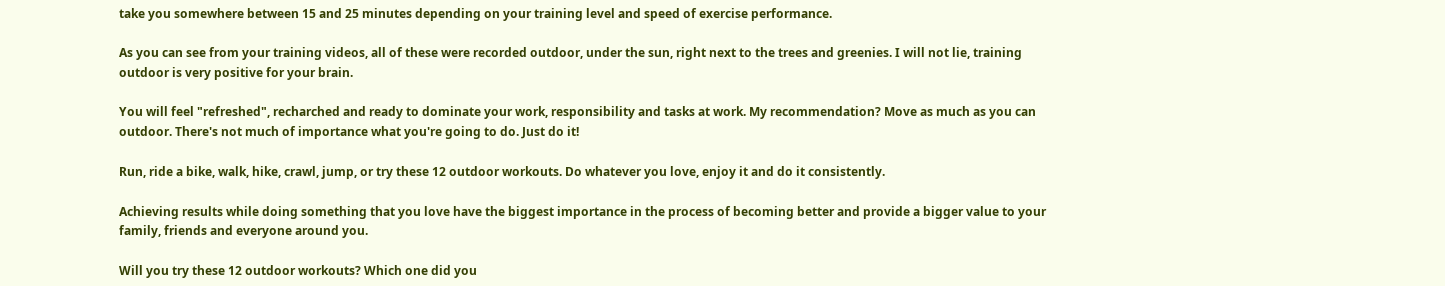take you somewhere between 15 and 25 minutes depending on your training level and speed of exercise performance.

As you can see from your training videos, all of these were recorded outdoor, under the sun, right next to the trees and greenies. I will not lie, training outdoor is very positive for your brain.

You will feel "refreshed", recharched and ready to dominate your work, responsibility and tasks at work. My recommendation? Move as much as you can outdoor. There's not much of importance what you're going to do. Just do it!

Run, ride a bike, walk, hike, crawl, jump, or try these 12 outdoor workouts. Do whatever you love, enjoy it and do it consistently.

Achieving results while doing something that you love have the biggest importance in the process of becoming better and provide a bigger value to your family, friends and everyone around you.

Will you try these 12 outdoor workouts? Which one did you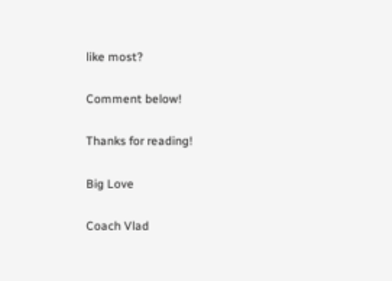like most?

Comment below!

Thanks for reading!

Big Love

Coach Vlad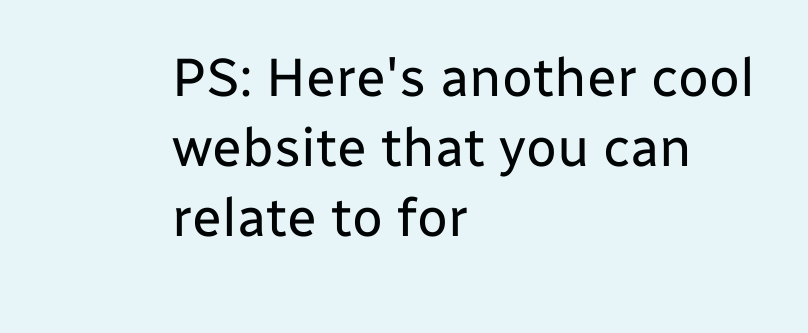PS: Here's another cool website that you can relate to for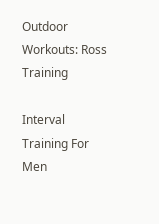Outdoor Workouts: Ross Training

Interval Training For Men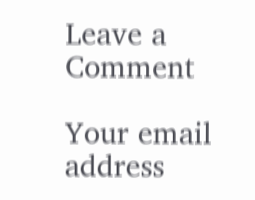Leave a Comment

Your email address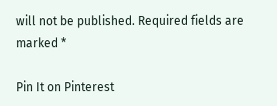will not be published. Required fields are marked *

Pin It on Pinterest